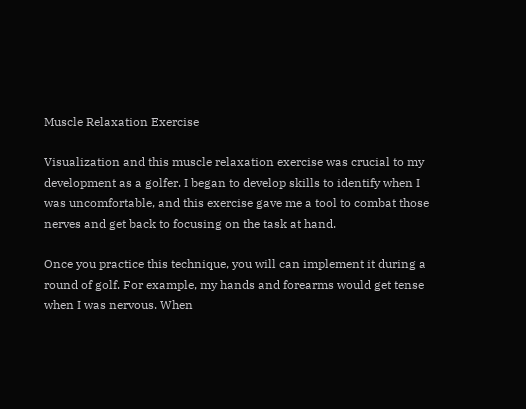Muscle Relaxation Exercise

Visualization and this muscle relaxation exercise was crucial to my development as a golfer. I began to develop skills to identify when I was uncomfortable, and this exercise gave me a tool to combat those nerves and get back to focusing on the task at hand.

Once you practice this technique, you will can implement it during a round of golf. For example, my hands and forearms would get tense when I was nervous. When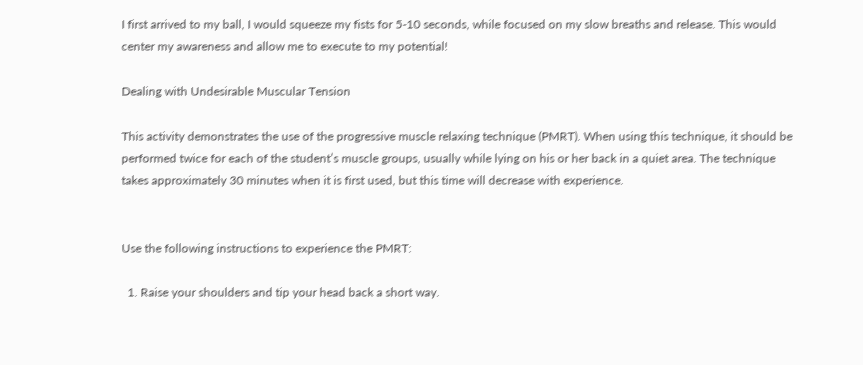I first arrived to my ball, I would squeeze my fists for 5-10 seconds, while focused on my slow breaths and release. This would center my awareness and allow me to execute to my potential!

Dealing with Undesirable Muscular Tension

This activity demonstrates the use of the progressive muscle relaxing technique (PMRT). When using this technique, it should be performed twice for each of the student’s muscle groups, usually while lying on his or her back in a quiet area. The technique takes approximately 30 minutes when it is first used, but this time will decrease with experience.


Use the following instructions to experience the PMRT:

  1. Raise your shoulders and tip your head back a short way.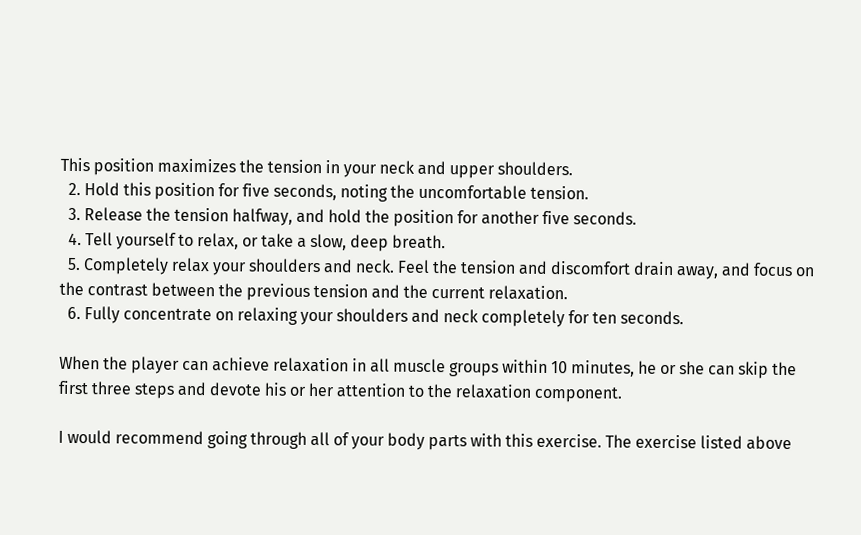This position maximizes the tension in your neck and upper shoulders.
  2. Hold this position for five seconds, noting the uncomfortable tension.
  3. Release the tension halfway, and hold the position for another five seconds.
  4. Tell yourself to relax, or take a slow, deep breath.
  5. Completely relax your shoulders and neck. Feel the tension and discomfort drain away, and focus on the contrast between the previous tension and the current relaxation.
  6. Fully concentrate on relaxing your shoulders and neck completely for ten seconds.

When the player can achieve relaxation in all muscle groups within 10 minutes, he or she can skip the first three steps and devote his or her attention to the relaxation component.

I would recommend going through all of your body parts with this exercise. The exercise listed above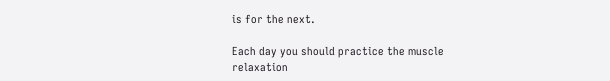is for the next.

Each day you should practice the muscle relaxation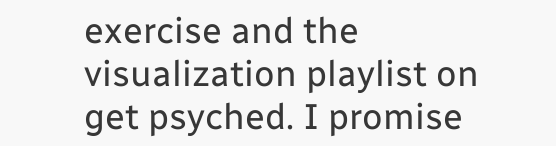exercise and the visualization playlist on get psyched. I promise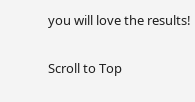you will love the results!

Scroll to Top